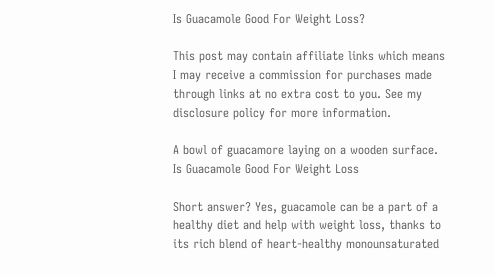Is Guacamole Good For Weight Loss?

This post may contain affiliate links which means I may receive a commission for purchases made through links at no extra cost to you. See my disclosure policy for more information.

A bowl of guacamore laying on a wooden surface. Is Guacamole Good For Weight Loss

Short answer? Yes, guacamole can be a part of a healthy diet and help with weight loss, thanks to its rich blend of heart-healthy monounsaturated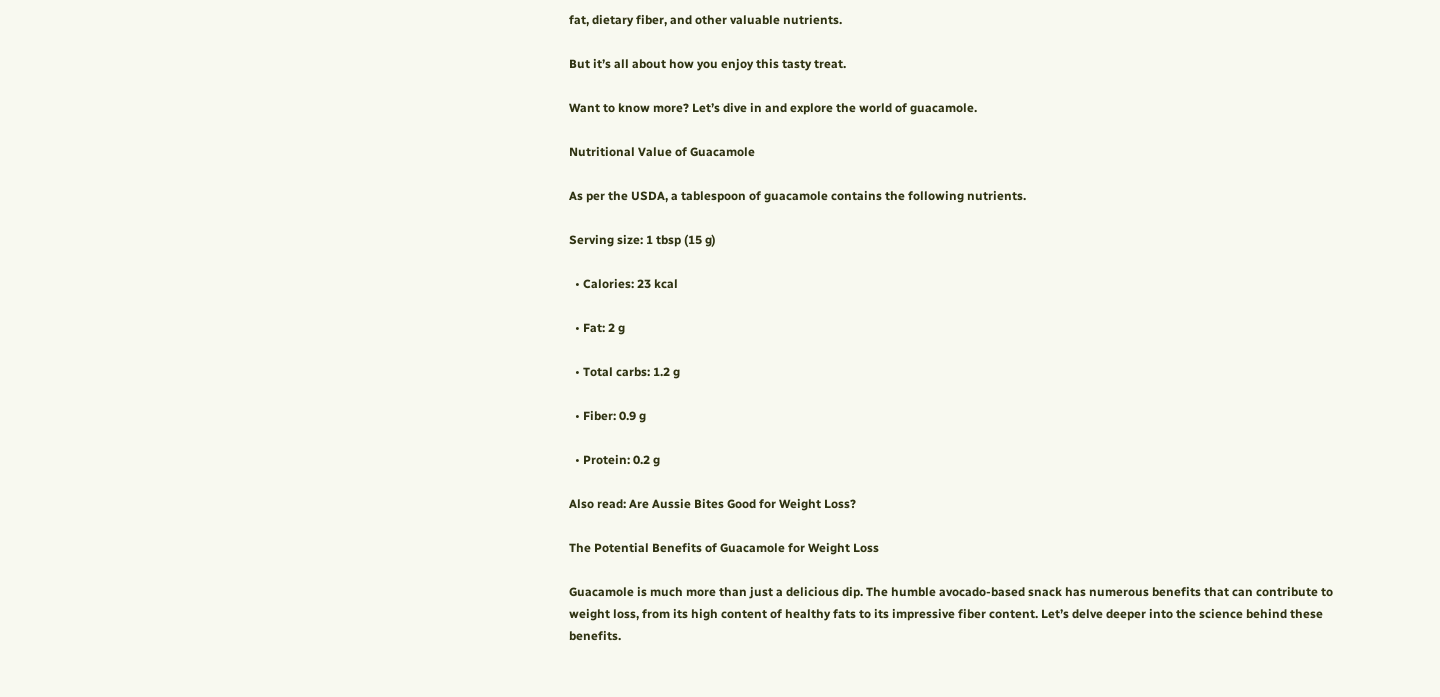fat, dietary fiber, and other valuable nutrients.

But it’s all about how you enjoy this tasty treat.

Want to know more? Let’s dive in and explore the world of guacamole.

Nutritional Value of Guacamole

As per the USDA, a tablespoon of guacamole contains the following nutrients.

Serving size: 1 tbsp (15 g)

  • Calories: 23 kcal

  • Fat: 2 g

  • Total carbs: 1.2 g

  • Fiber: 0.9 g

  • Protein: 0.2 g

Also read: Are Aussie Bites Good for Weight Loss?

The Potential Benefits of Guacamole for Weight Loss

Guacamole is much more than just a delicious dip. The humble avocado-based snack has numerous benefits that can contribute to weight loss, from its high content of healthy fats to its impressive fiber content. Let’s delve deeper into the science behind these benefits.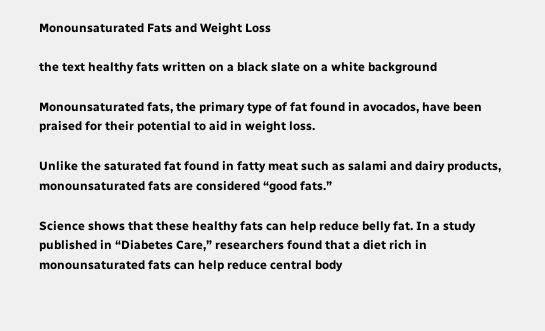Monounsaturated Fats and Weight Loss

the text healthy fats written on a black slate on a white background

Monounsaturated fats, the primary type of fat found in avocados, have been praised for their potential to aid in weight loss.

Unlike the saturated fat found in fatty meat such as salami and dairy products, monounsaturated fats are considered “good fats.”

Science shows that these healthy fats can help reduce belly fat. In a study published in “Diabetes Care,” researchers found that a diet rich in monounsaturated fats can help reduce central body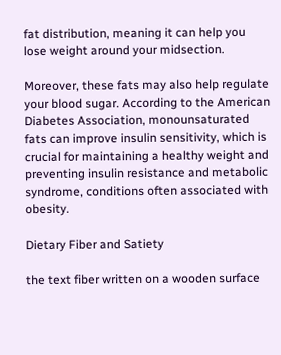fat distribution, meaning it can help you lose weight around your midsection.

Moreover, these fats may also help regulate your blood sugar. According to the American Diabetes Association, monounsaturated fats can improve insulin sensitivity, which is crucial for maintaining a healthy weight and preventing insulin resistance and metabolic syndrome, conditions often associated with obesity.

Dietary Fiber and Satiety

the text fiber written on a wooden surface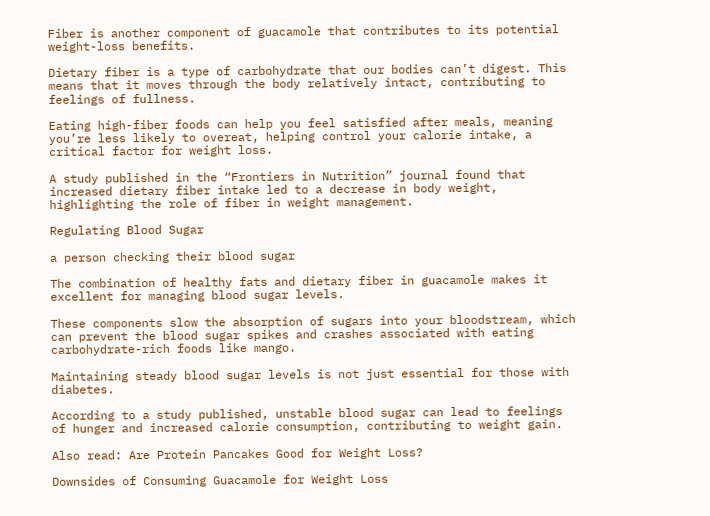Fiber is another component of guacamole that contributes to its potential weight-loss benefits.

Dietary fiber is a type of carbohydrate that our bodies can’t digest. This means that it moves through the body relatively intact, contributing to feelings of fullness.

Eating high-fiber foods can help you feel satisfied after meals, meaning you’re less likely to overeat, helping control your calorie intake, a critical factor for weight loss.

A study published in the “Frontiers in Nutrition” journal found that increased dietary fiber intake led to a decrease in body weight, highlighting the role of fiber in weight management.

Regulating Blood Sugar

a person checking their blood sugar

The combination of healthy fats and dietary fiber in guacamole makes it excellent for managing blood sugar levels.

These components slow the absorption of sugars into your bloodstream, which can prevent the blood sugar spikes and crashes associated with eating carbohydrate-rich foods like mango.

Maintaining steady blood sugar levels is not just essential for those with diabetes.

According to a study published, unstable blood sugar can lead to feelings of hunger and increased calorie consumption, contributing to weight gain.

Also read: Are Protein Pancakes Good for Weight Loss?

Downsides of Consuming Guacamole for Weight Loss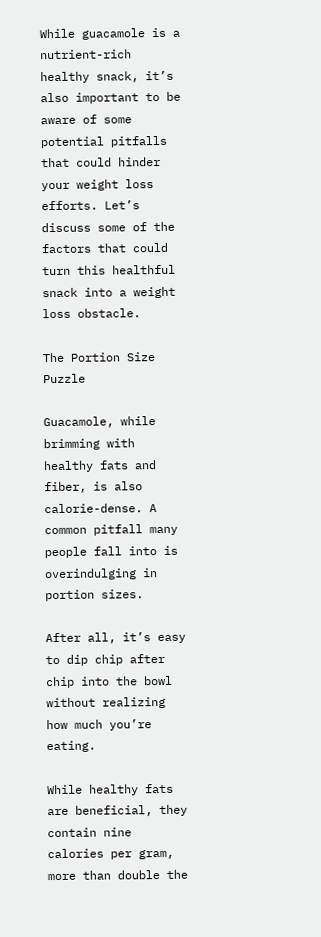While guacamole is a nutrient-rich healthy snack, it’s also important to be aware of some potential pitfalls that could hinder your weight loss efforts. Let’s discuss some of the factors that could turn this healthful snack into a weight loss obstacle.

The Portion Size Puzzle

Guacamole, while brimming with healthy fats and fiber, is also calorie-dense. A common pitfall many people fall into is overindulging in portion sizes.

After all, it’s easy to dip chip after chip into the bowl without realizing how much you’re eating.

While healthy fats are beneficial, they contain nine calories per gram, more than double the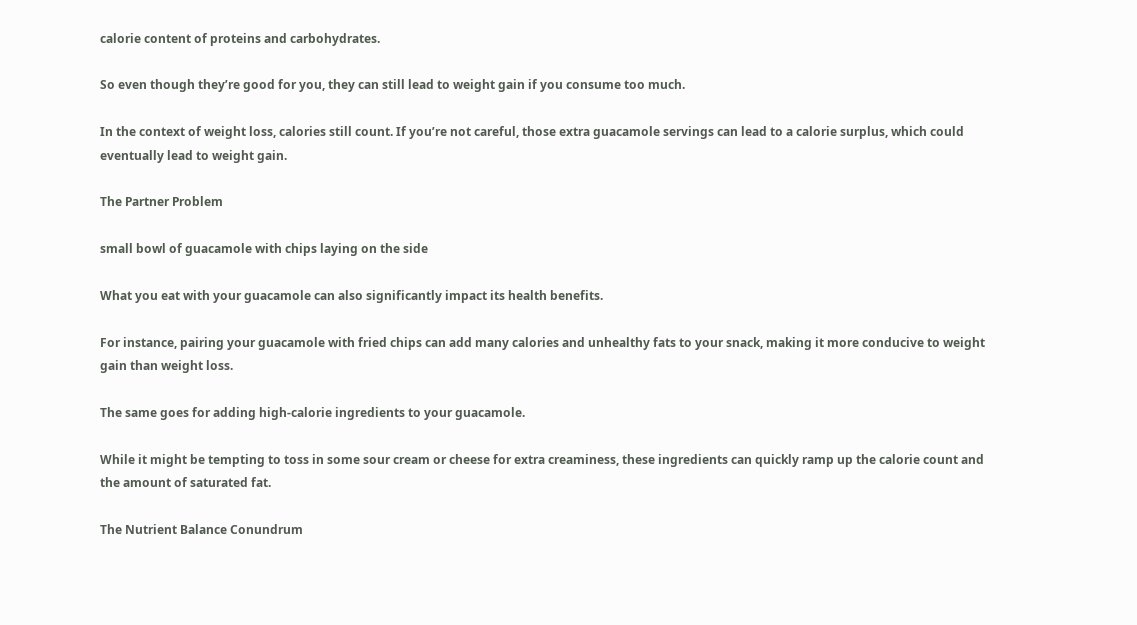calorie content of proteins and carbohydrates.

So even though they’re good for you, they can still lead to weight gain if you consume too much.

In the context of weight loss, calories still count. If you’re not careful, those extra guacamole servings can lead to a calorie surplus, which could eventually lead to weight gain.

The Partner Problem

small bowl of guacamole with chips laying on the side

What you eat with your guacamole can also significantly impact its health benefits.

For instance, pairing your guacamole with fried chips can add many calories and unhealthy fats to your snack, making it more conducive to weight gain than weight loss.

The same goes for adding high-calorie ingredients to your guacamole.

While it might be tempting to toss in some sour cream or cheese for extra creaminess, these ingredients can quickly ramp up the calorie count and the amount of saturated fat.

The Nutrient Balance Conundrum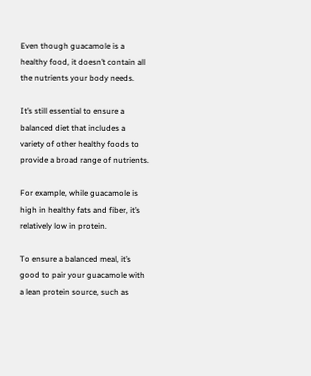Even though guacamole is a healthy food, it doesn’t contain all the nutrients your body needs.

It’s still essential to ensure a balanced diet that includes a variety of other healthy foods to provide a broad range of nutrients.

For example, while guacamole is high in healthy fats and fiber, it’s relatively low in protein.

To ensure a balanced meal, it’s good to pair your guacamole with a lean protein source, such as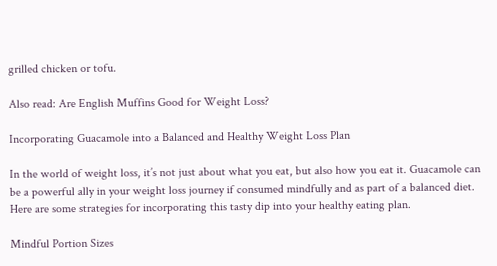grilled chicken or tofu.

Also read: Are English Muffins Good for Weight Loss?

Incorporating Guacamole into a Balanced and Healthy Weight Loss Plan

In the world of weight loss, it’s not just about what you eat, but also how you eat it. Guacamole can be a powerful ally in your weight loss journey if consumed mindfully and as part of a balanced diet. Here are some strategies for incorporating this tasty dip into your healthy eating plan.

Mindful Portion Sizes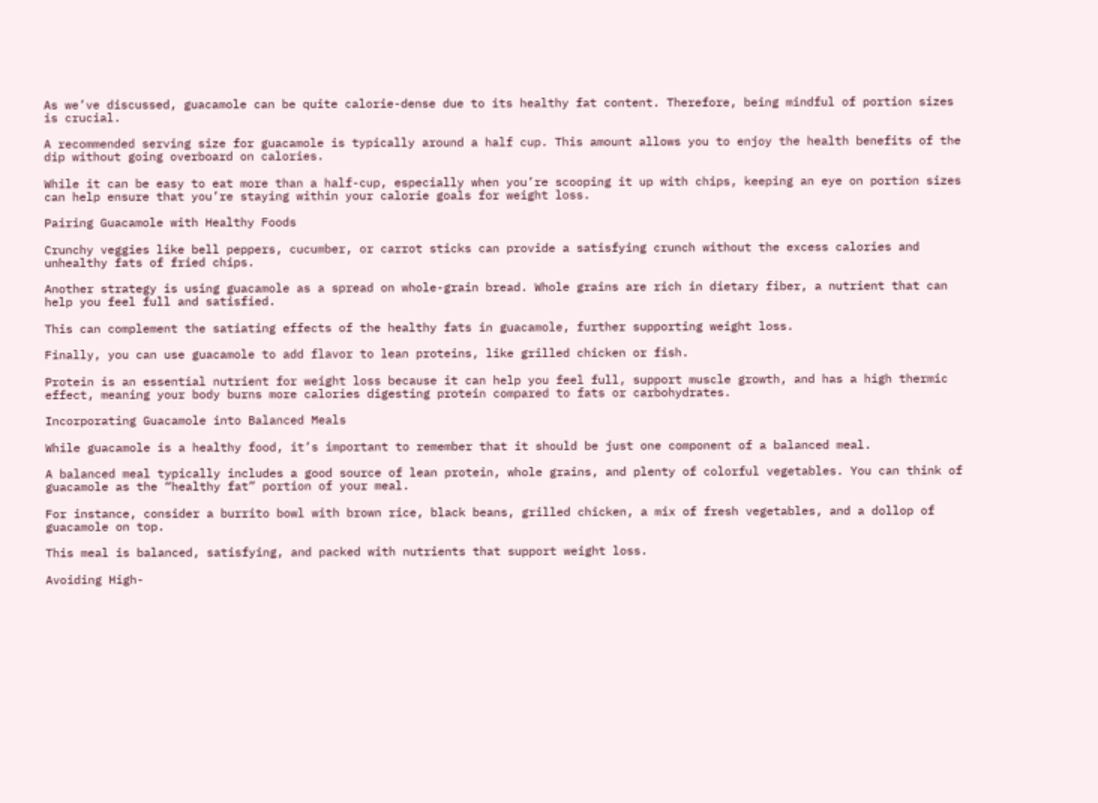As we’ve discussed, guacamole can be quite calorie-dense due to its healthy fat content. Therefore, being mindful of portion sizes is crucial.

A recommended serving size for guacamole is typically around a half cup. This amount allows you to enjoy the health benefits of the dip without going overboard on calories.

While it can be easy to eat more than a half-cup, especially when you’re scooping it up with chips, keeping an eye on portion sizes can help ensure that you’re staying within your calorie goals for weight loss.

Pairing Guacamole with Healthy Foods

Crunchy veggies like bell peppers, cucumber, or carrot sticks can provide a satisfying crunch without the excess calories and unhealthy fats of fried chips.

Another strategy is using guacamole as a spread on whole-grain bread. Whole grains are rich in dietary fiber, a nutrient that can help you feel full and satisfied.

This can complement the satiating effects of the healthy fats in guacamole, further supporting weight loss.

Finally, you can use guacamole to add flavor to lean proteins, like grilled chicken or fish.

Protein is an essential nutrient for weight loss because it can help you feel full, support muscle growth, and has a high thermic effect, meaning your body burns more calories digesting protein compared to fats or carbohydrates.

Incorporating Guacamole into Balanced Meals

While guacamole is a healthy food, it’s important to remember that it should be just one component of a balanced meal.

A balanced meal typically includes a good source of lean protein, whole grains, and plenty of colorful vegetables. You can think of guacamole as the “healthy fat” portion of your meal.

For instance, consider a burrito bowl with brown rice, black beans, grilled chicken, a mix of fresh vegetables, and a dollop of guacamole on top.

This meal is balanced, satisfying, and packed with nutrients that support weight loss.

Avoiding High-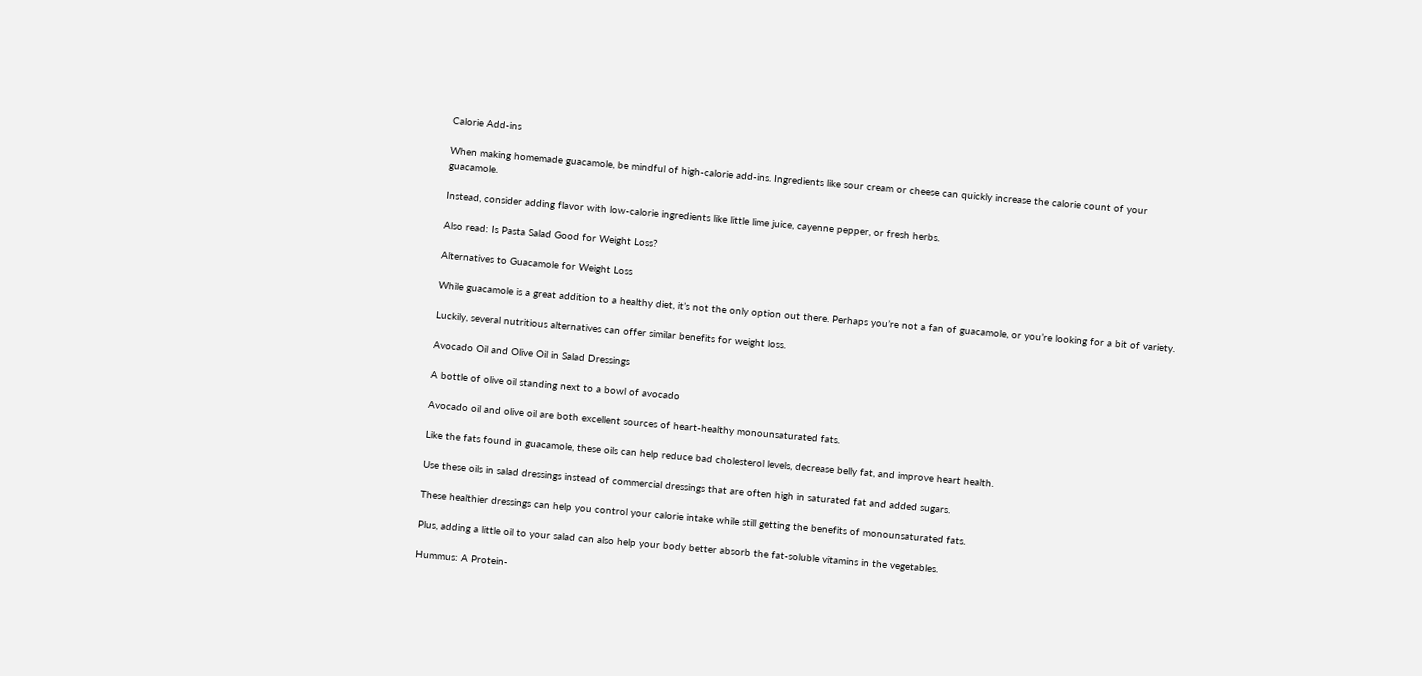Calorie Add-ins

When making homemade guacamole, be mindful of high-calorie add-ins. Ingredients like sour cream or cheese can quickly increase the calorie count of your guacamole.

Instead, consider adding flavor with low-calorie ingredients like little lime juice, cayenne pepper, or fresh herbs.

Also read: Is Pasta Salad Good for Weight Loss?

Alternatives to Guacamole for Weight Loss

While guacamole is a great addition to a healthy diet, it’s not the only option out there. Perhaps you’re not a fan of guacamole, or you’re looking for a bit of variety.

Luckily, several nutritious alternatives can offer similar benefits for weight loss.

Avocado Oil and Olive Oil in Salad Dressings

A bottle of olive oil standing next to a bowl of avocado

Avocado oil and olive oil are both excellent sources of heart-healthy monounsaturated fats.

Like the fats found in guacamole, these oils can help reduce bad cholesterol levels, decrease belly fat, and improve heart health.

Use these oils in salad dressings instead of commercial dressings that are often high in saturated fat and added sugars.

These healthier dressings can help you control your calorie intake while still getting the benefits of monounsaturated fats.

Plus, adding a little oil to your salad can also help your body better absorb the fat-soluble vitamins in the vegetables.

Hummus: A Protein-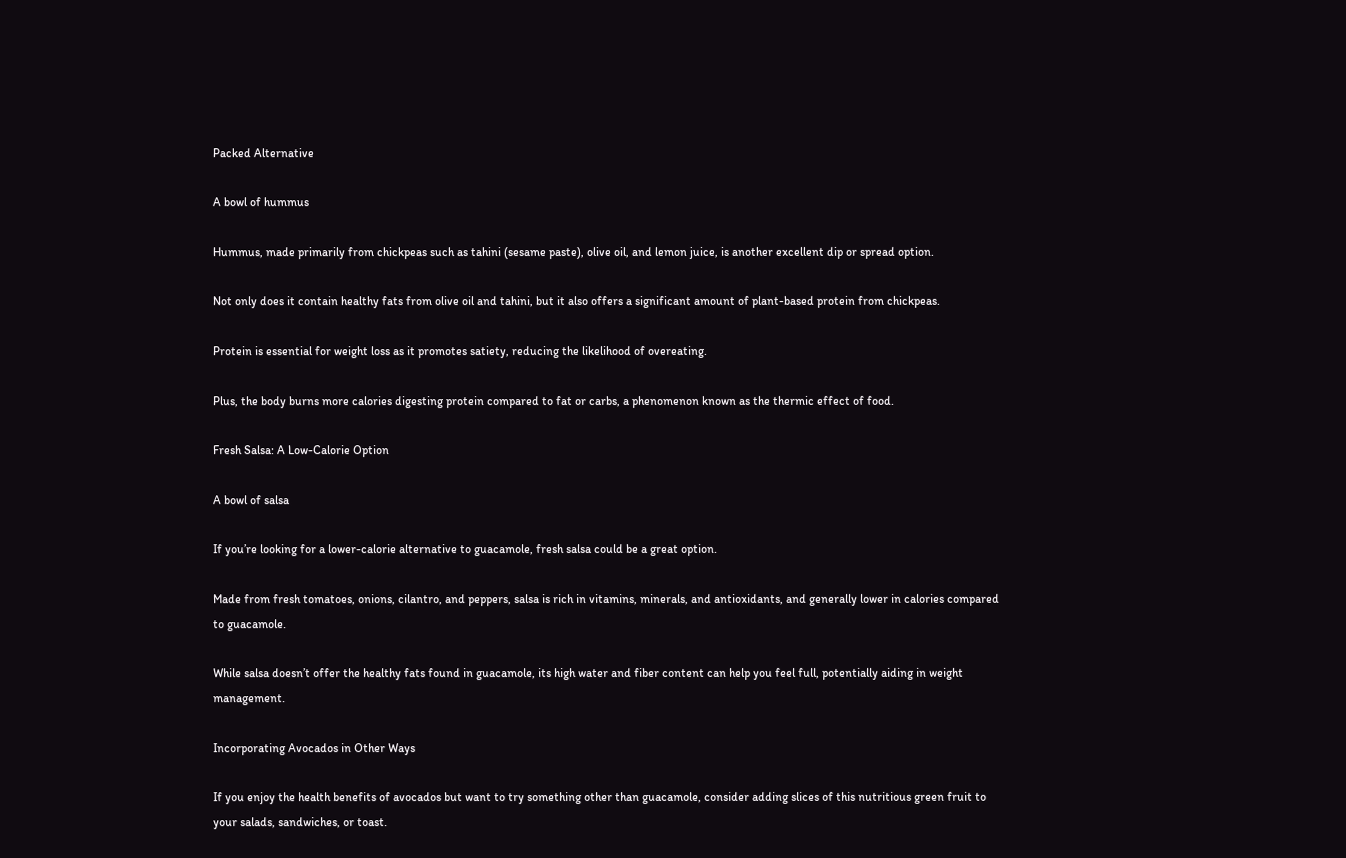Packed Alternative

A bowl of hummus

Hummus, made primarily from chickpeas such as tahini (sesame paste), olive oil, and lemon juice, is another excellent dip or spread option.

Not only does it contain healthy fats from olive oil and tahini, but it also offers a significant amount of plant-based protein from chickpeas.

Protein is essential for weight loss as it promotes satiety, reducing the likelihood of overeating.

Plus, the body burns more calories digesting protein compared to fat or carbs, a phenomenon known as the thermic effect of food.

Fresh Salsa: A Low-Calorie Option

A bowl of salsa

If you’re looking for a lower-calorie alternative to guacamole, fresh salsa could be a great option.

Made from fresh tomatoes, onions, cilantro, and peppers, salsa is rich in vitamins, minerals, and antioxidants, and generally lower in calories compared to guacamole.

While salsa doesn’t offer the healthy fats found in guacamole, its high water and fiber content can help you feel full, potentially aiding in weight management.

Incorporating Avocados in Other Ways

If you enjoy the health benefits of avocados but want to try something other than guacamole, consider adding slices of this nutritious green fruit to your salads, sandwiches, or toast.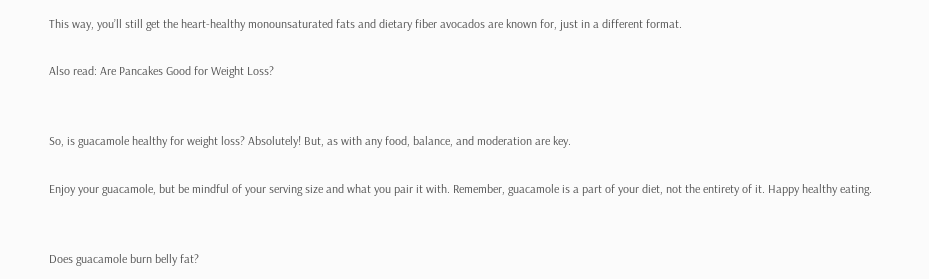This way, you’ll still get the heart-healthy monounsaturated fats and dietary fiber avocados are known for, just in a different format.

Also read: Are Pancakes Good for Weight Loss?


So, is guacamole healthy for weight loss? Absolutely! But, as with any food, balance, and moderation are key.

Enjoy your guacamole, but be mindful of your serving size and what you pair it with. Remember, guacamole is a part of your diet, not the entirety of it. Happy healthy eating.


Does guacamole burn belly fat?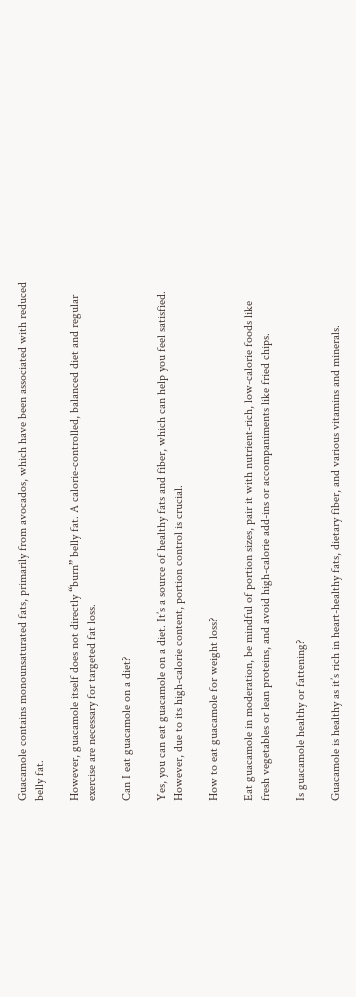Guacamole contains monounsaturated fats, primarily from avocados, which have been associated with reduced belly fat.

However, guacamole itself does not directly “burn” belly fat. A calorie-controlled, balanced diet and regular exercise are necessary for targeted fat loss.

Can I eat guacamole on a diet?

Yes, you can eat guacamole on a diet. It’s a source of healthy fats and fiber, which can help you feel satisfied. However, due to its high-calorie content, portion control is crucial.

How to eat guacamole for weight loss?

Eat guacamole in moderation, be mindful of portion sizes, pair it with nutrient-rich, low-calorie foods like fresh vegetables or lean proteins, and avoid high-calorie add-ins or accompaniments like fried chips.

Is guacamole healthy or fattening?

Guacamole is healthy as it’s rich in heart-healthy fats, dietary fiber, and various vitamins and minerals.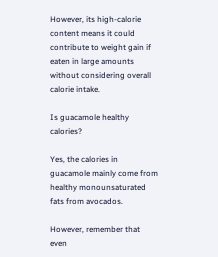However, its high-calorie content means it could contribute to weight gain if eaten in large amounts without considering overall calorie intake.

Is guacamole healthy calories?

Yes, the calories in guacamole mainly come from healthy monounsaturated fats from avocados.

However, remember that even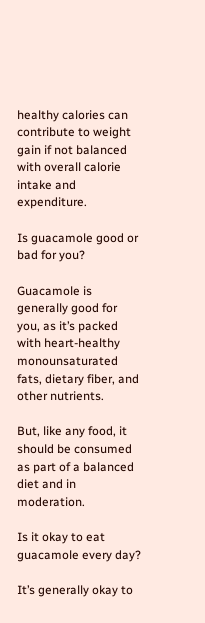healthy calories can contribute to weight gain if not balanced with overall calorie intake and expenditure.

Is guacamole good or bad for you?

Guacamole is generally good for you, as it’s packed with heart-healthy monounsaturated fats, dietary fiber, and other nutrients.

But, like any food, it should be consumed as part of a balanced diet and in moderation.

Is it okay to eat guacamole every day?

It’s generally okay to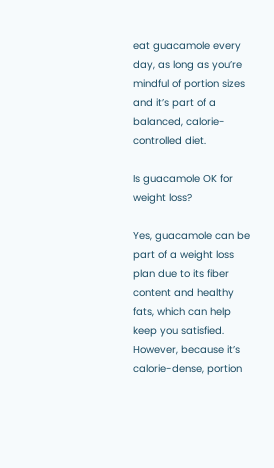eat guacamole every day, as long as you’re mindful of portion sizes and it’s part of a balanced, calorie-controlled diet.

Is guacamole OK for weight loss?

Yes, guacamole can be part of a weight loss plan due to its fiber content and healthy fats, which can help keep you satisfied. However, because it’s calorie-dense, portion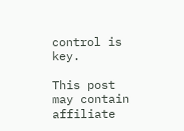control is key.

This post may contain affiliate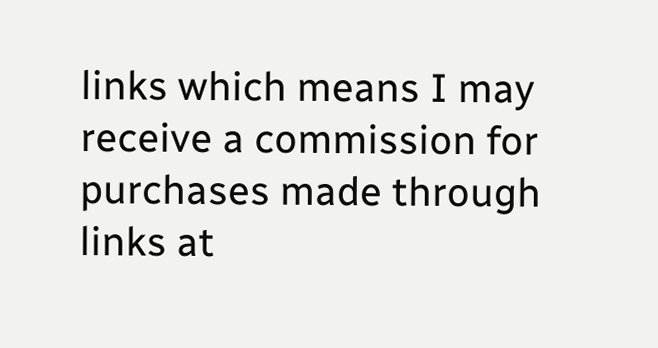links which means I may receive a commission for purchases made through links at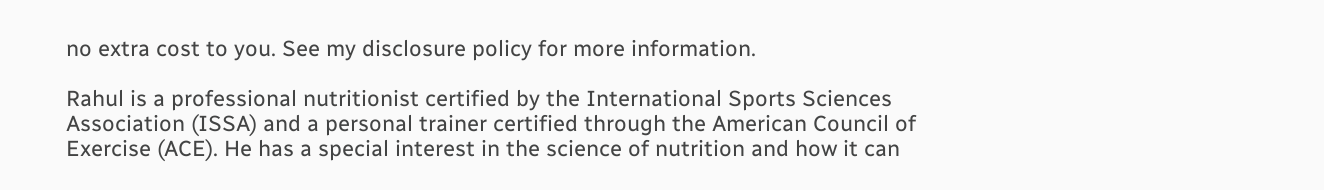no extra cost to you. See my disclosure policy for more information.

Rahul is a professional nutritionist certified by the International Sports Sciences Association (ISSA) and a personal trainer certified through the American Council of Exercise (ACE). He has a special interest in the science of nutrition and how it can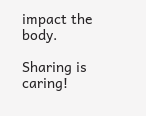impact the body.

Sharing is caring!